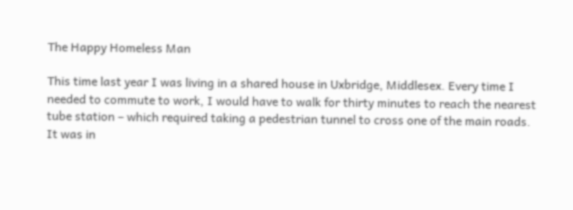The Happy Homeless Man

This time last year I was living in a shared house in Uxbridge, Middlesex. Every time I needed to commute to work, I would have to walk for thirty minutes to reach the nearest tube station – which required taking a pedestrian tunnel to cross one of the main roads. It was in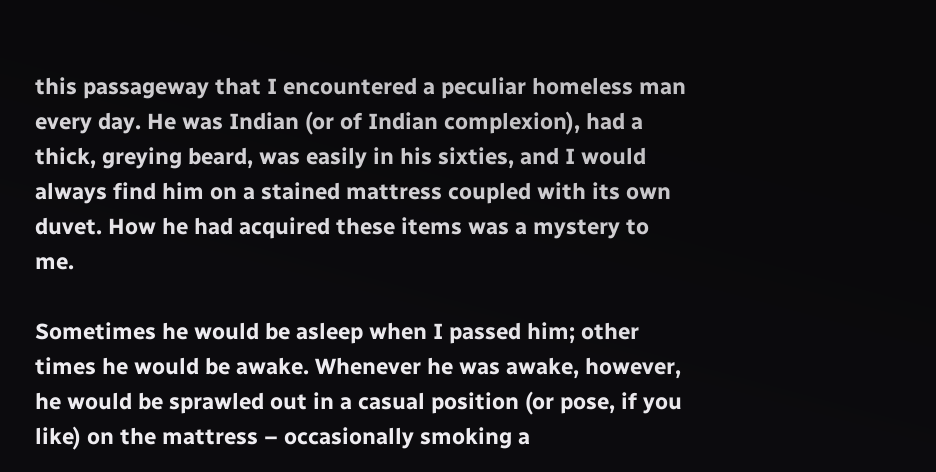this passageway that I encountered a peculiar homeless man every day. He was Indian (or of Indian complexion), had a thick, greying beard, was easily in his sixties, and I would always find him on a stained mattress coupled with its own duvet. How he had acquired these items was a mystery to me.

Sometimes he would be asleep when I passed him; other times he would be awake. Whenever he was awake, however, he would be sprawled out in a casual position (or pose, if you like) on the mattress – occasionally smoking a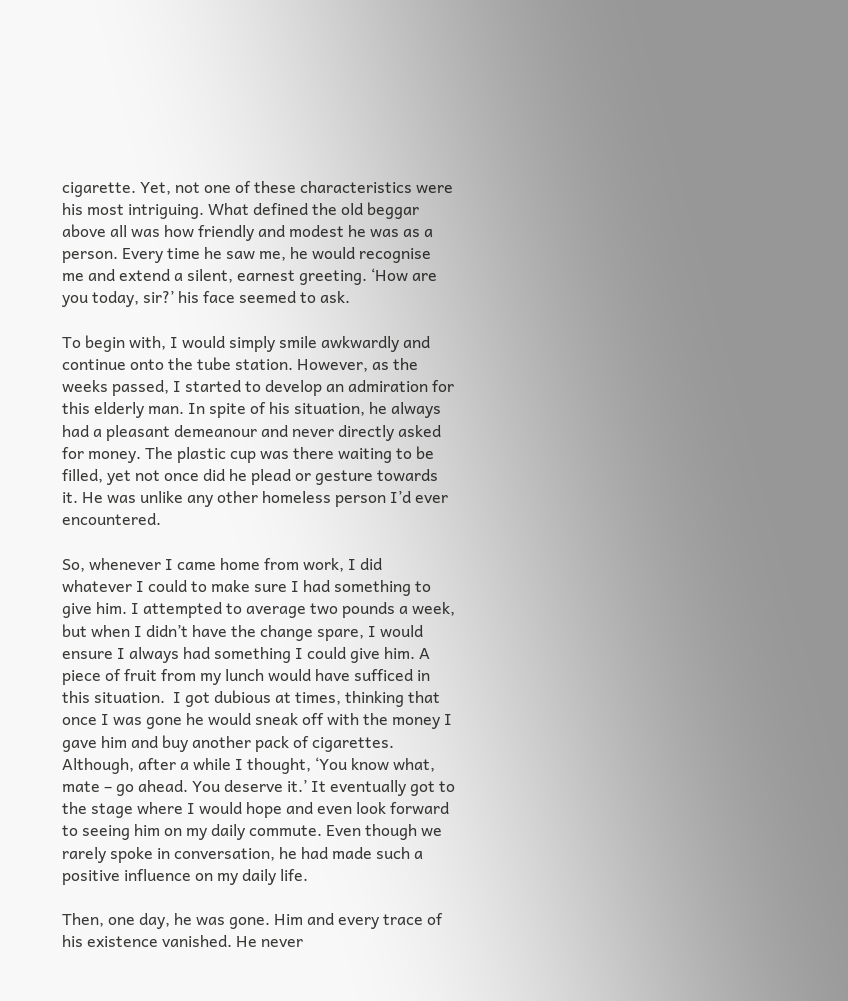cigarette. Yet, not one of these characteristics were his most intriguing. What defined the old beggar above all was how friendly and modest he was as a person. Every time he saw me, he would recognise me and extend a silent, earnest greeting. ‘How are you today, sir?’ his face seemed to ask.

To begin with, I would simply smile awkwardly and continue onto the tube station. However, as the weeks passed, I started to develop an admiration for this elderly man. In spite of his situation, he always had a pleasant demeanour and never directly asked for money. The plastic cup was there waiting to be filled, yet not once did he plead or gesture towards it. He was unlike any other homeless person I’d ever encountered.

So, whenever I came home from work, I did whatever I could to make sure I had something to give him. I attempted to average two pounds a week, but when I didn’t have the change spare, I would ensure I always had something I could give him. A piece of fruit from my lunch would have sufficed in this situation.  I got dubious at times, thinking that once I was gone he would sneak off with the money I gave him and buy another pack of cigarettes. Although, after a while I thought, ‘You know what, mate – go ahead. You deserve it.’ It eventually got to the stage where I would hope and even look forward to seeing him on my daily commute. Even though we rarely spoke in conversation, he had made such a positive influence on my daily life.

Then, one day, he was gone. Him and every trace of his existence vanished. He never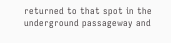returned to that spot in the underground passageway and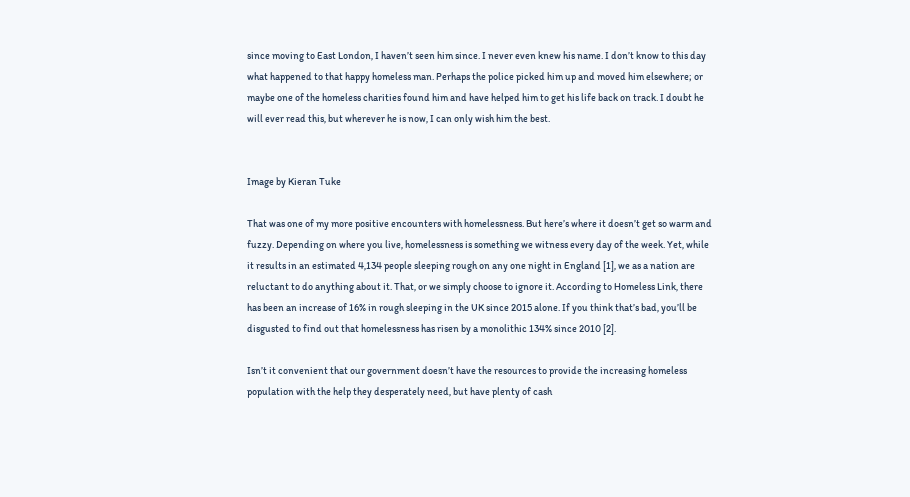since moving to East London, I haven’t seen him since. I never even knew his name. I don’t know to this day what happened to that happy homeless man. Perhaps the police picked him up and moved him elsewhere; or maybe one of the homeless charities found him and have helped him to get his life back on track. I doubt he will ever read this, but wherever he is now, I can only wish him the best.


Image by Kieran Tuke

That was one of my more positive encounters with homelessness. But here’s where it doesn’t get so warm and fuzzy. Depending on where you live, homelessness is something we witness every day of the week. Yet, while it results in an estimated 4,134 people sleeping rough on any one night in England [1], we as a nation are reluctant to do anything about it. That, or we simply choose to ignore it. According to Homeless Link, there has been an increase of 16% in rough sleeping in the UK since 2015 alone. If you think that’s bad, you’ll be disgusted to find out that homelessness has risen by a monolithic 134% since 2010 [2].

Isn’t it convenient that our government doesn’t have the resources to provide the increasing homeless population with the help they desperately need, but have plenty of cash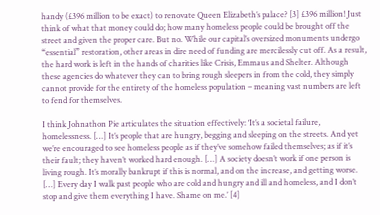handy (£396 million to be exact) to renovate Queen Elizabeth’s palace? [3] £396 million! Just think of what that money could do; how many homeless people could be brought off the street and given the proper care. But no. While our capital’s oversized monuments undergo “essential” restoration, other areas in dire need of funding are mercilessly cut off. As a result, the hard work is left in the hands of charities like Crisis, Emmaus and Shelter. Although these agencies do whatever they can to bring rough sleepers in from the cold, they simply cannot provide for the entirety of the homeless population – meaning vast numbers are left to fend for themselves.

I think Johnathon Pie articulates the situation effectively: ‘It’s a societal failure, homelessness. […] It’s people that are hungry, begging and sleeping on the streets. And yet we’re encouraged to see homeless people as if they’ve somehow failed themselves; as if it’s their fault; they haven’t worked hard enough. […] A society doesn’t work if one person is living rough. It’s morally bankrupt if this is normal, and on the increase, and getting worse. […] Every day I walk past people who are cold and hungry and ill and homeless, and I don’t stop and give them everything I have. Shame on me.’ [4]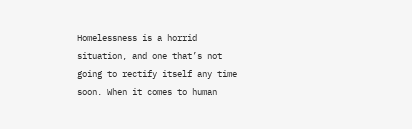Homelessness is a horrid situation, and one that’s not going to rectify itself any time soon. When it comes to human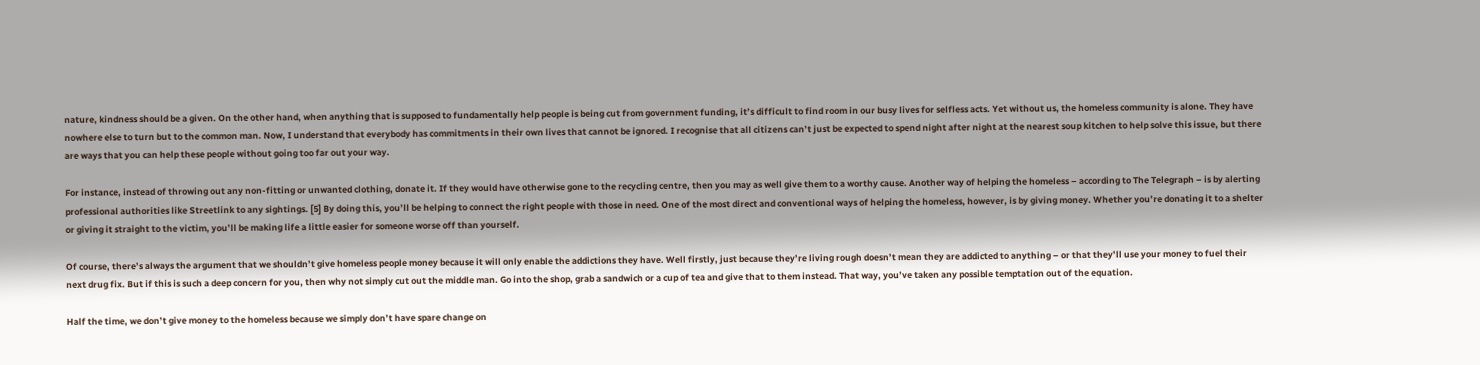nature, kindness should be a given. On the other hand, when anything that is supposed to fundamentally help people is being cut from government funding, it’s difficult to find room in our busy lives for selfless acts. Yet without us, the homeless community is alone. They have nowhere else to turn but to the common man. Now, I understand that everybody has commitments in their own lives that cannot be ignored. I recognise that all citizens can’t just be expected to spend night after night at the nearest soup kitchen to help solve this issue, but there are ways that you can help these people without going too far out your way.

For instance, instead of throwing out any non-fitting or unwanted clothing, donate it. If they would have otherwise gone to the recycling centre, then you may as well give them to a worthy cause. Another way of helping the homeless – according to The Telegraph – is by alerting professional authorities like Streetlink to any sightings. [5] By doing this, you’ll be helping to connect the right people with those in need. One of the most direct and conventional ways of helping the homeless, however, is by giving money. Whether you’re donating it to a shelter or giving it straight to the victim, you’ll be making life a little easier for someone worse off than yourself.

Of course, there’s always the argument that we shouldn’t give homeless people money because it will only enable the addictions they have. Well firstly, just because they’re living rough doesn’t mean they are addicted to anything – or that they’ll use your money to fuel their next drug fix. But if this is such a deep concern for you, then why not simply cut out the middle man. Go into the shop, grab a sandwich or a cup of tea and give that to them instead. That way, you’ve taken any possible temptation out of the equation.

Half the time, we don’t give money to the homeless because we simply don’t have spare change on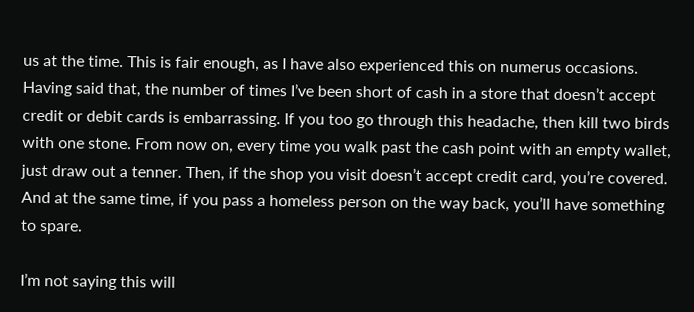us at the time. This is fair enough, as I have also experienced this on numerus occasions. Having said that, the number of times I’ve been short of cash in a store that doesn’t accept credit or debit cards is embarrassing. If you too go through this headache, then kill two birds with one stone. From now on, every time you walk past the cash point with an empty wallet, just draw out a tenner. Then, if the shop you visit doesn’t accept credit card, you’re covered. And at the same time, if you pass a homeless person on the way back, you’ll have something to spare.

I’m not saying this will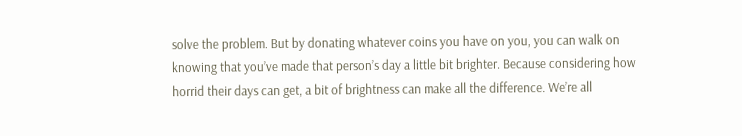solve the problem. But by donating whatever coins you have on you, you can walk on knowing that you’ve made that person’s day a little bit brighter. Because considering how horrid their days can get, a bit of brightness can make all the difference. We’re all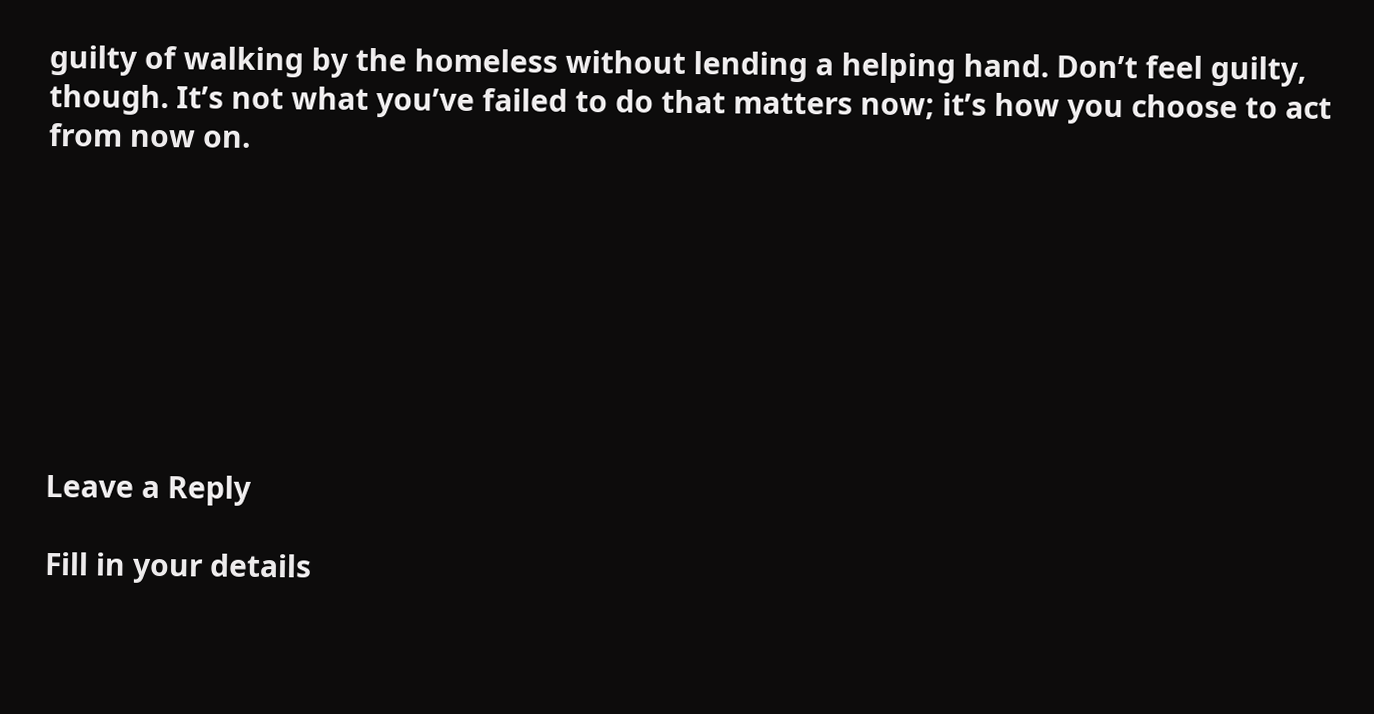guilty of walking by the homeless without lending a helping hand. Don’t feel guilty, though. It’s not what you’ve failed to do that matters now; it’s how you choose to act from now on.








Leave a Reply

Fill in your details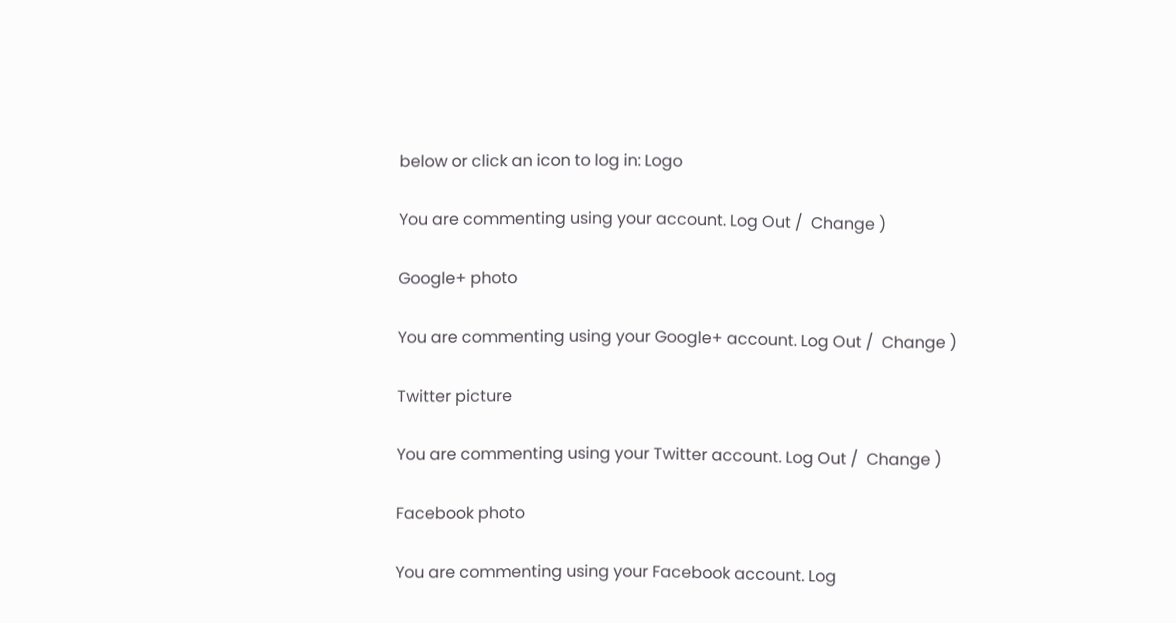below or click an icon to log in: Logo

You are commenting using your account. Log Out /  Change )

Google+ photo

You are commenting using your Google+ account. Log Out /  Change )

Twitter picture

You are commenting using your Twitter account. Log Out /  Change )

Facebook photo

You are commenting using your Facebook account. Log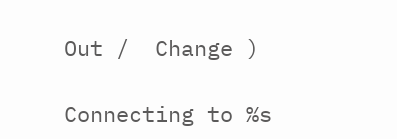Out /  Change )

Connecting to %s